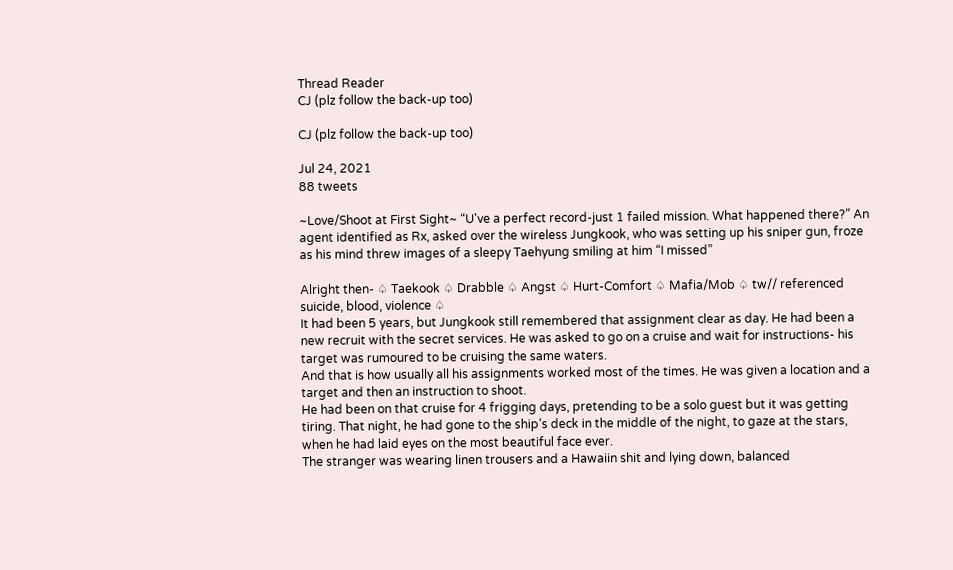Thread Reader
CJ (plz follow the back-up too)

CJ (plz follow the back-up too)

Jul 24, 2021
88 tweets

~Love/Shoot at First Sight~ “U've a perfect record-just 1 failed mission. What happened there?” An agent identified as Rx, asked over the wireless Jungkook, who was setting up his sniper gun, froze as his mind threw images of a sleepy Taehyung smiling at him “I missed”

Alright then- ♤ Taekook ♤ Drabble ♤ Angst ♤ Hurt-Comfort ♤ Mafia/Mob ♤ tw// referenced suicide, blood, violence ♤
It had been 5 years, but Jungkook still remembered that assignment clear as day. He had been a new recruit with the secret services. He was asked to go on a cruise and wait for instructions- his target was rumoured to be cruising the same waters.
And that is how usually all his assignments worked most of the times. He was given a location and a target and then an instruction to shoot.
He had been on that cruise for 4 frigging days, pretending to be a solo guest but it was getting tiring. That night, he had gone to the ship’s deck in the middle of the night, to gaze at the stars, when he had laid eyes on the most beautiful face ever.
The stranger was wearing linen trousers and a Hawaiin shit and lying down, balanced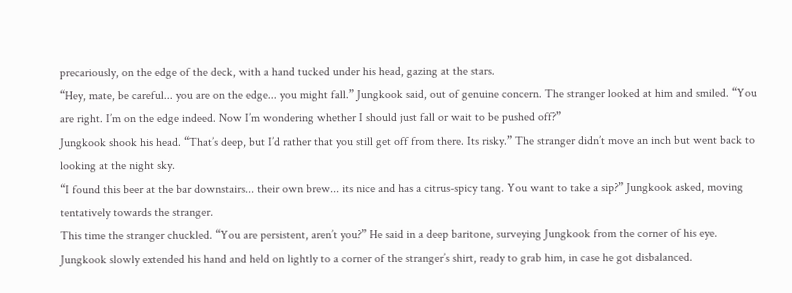precariously, on the edge of the deck, with a hand tucked under his head, gazing at the stars.
“Hey, mate, be careful... you are on the edge... you might fall.” Jungkook said, out of genuine concern. The stranger looked at him and smiled. “You are right. I’m on the edge indeed. Now I’m wondering whether I should just fall or wait to be pushed off?”
Jungkook shook his head. “That’s deep, but I’d rather that you still get off from there. Its risky.” The stranger didn’t move an inch but went back to looking at the night sky.
“I found this beer at the bar downstairs... their own brew... its nice and has a citrus-spicy tang. You want to take a sip?” Jungkook asked, moving tentatively towards the stranger.
This time the stranger chuckled. “You are persistent, aren’t you?” He said in a deep baritone, surveying Jungkook from the corner of his eye.
Jungkook slowly extended his hand and held on lightly to a corner of the stranger’s shirt, ready to grab him, in case he got disbalanced.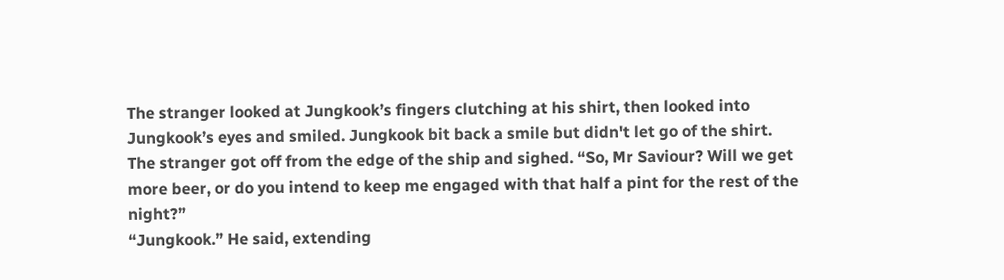The stranger looked at Jungkook’s fingers clutching at his shirt, then looked into Jungkook’s eyes and smiled. Jungkook bit back a smile but didn't let go of the shirt.
The stranger got off from the edge of the ship and sighed. “So, Mr Saviour? Will we get more beer, or do you intend to keep me engaged with that half a pint for the rest of the night?”
“Jungkook.” He said, extending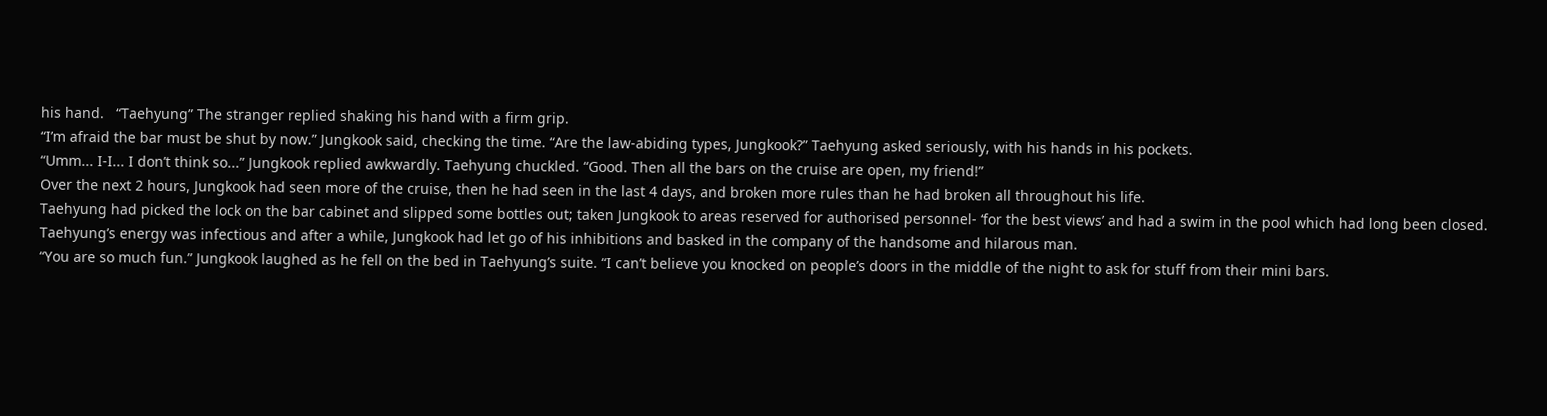his hand.   “Taehyung” The stranger replied shaking his hand with a firm grip.
“I’m afraid the bar must be shut by now.” Jungkook said, checking the time. “Are the law-abiding types, Jungkook?” Taehyung asked seriously, with his hands in his pockets.
“Umm... I-I... I don’t think so...” Jungkook replied awkwardly. Taehyung chuckled. “Good. Then all the bars on the cruise are open, my friend!”
Over the next 2 hours, Jungkook had seen more of the cruise, then he had seen in the last 4 days, and broken more rules than he had broken all throughout his life.
Taehyung had picked the lock on the bar cabinet and slipped some bottles out; taken Jungkook to areas reserved for authorised personnel- ‘for the best views’ and had a swim in the pool which had long been closed.
Taehyung’s energy was infectious and after a while, Jungkook had let go of his inhibitions and basked in the company of the handsome and hilarous man.
“You are so much fun.” Jungkook laughed as he fell on the bed in Taehyung’s suite. “I can’t believe you knocked on people’s doors in the middle of the night to ask for stuff from their mini bars.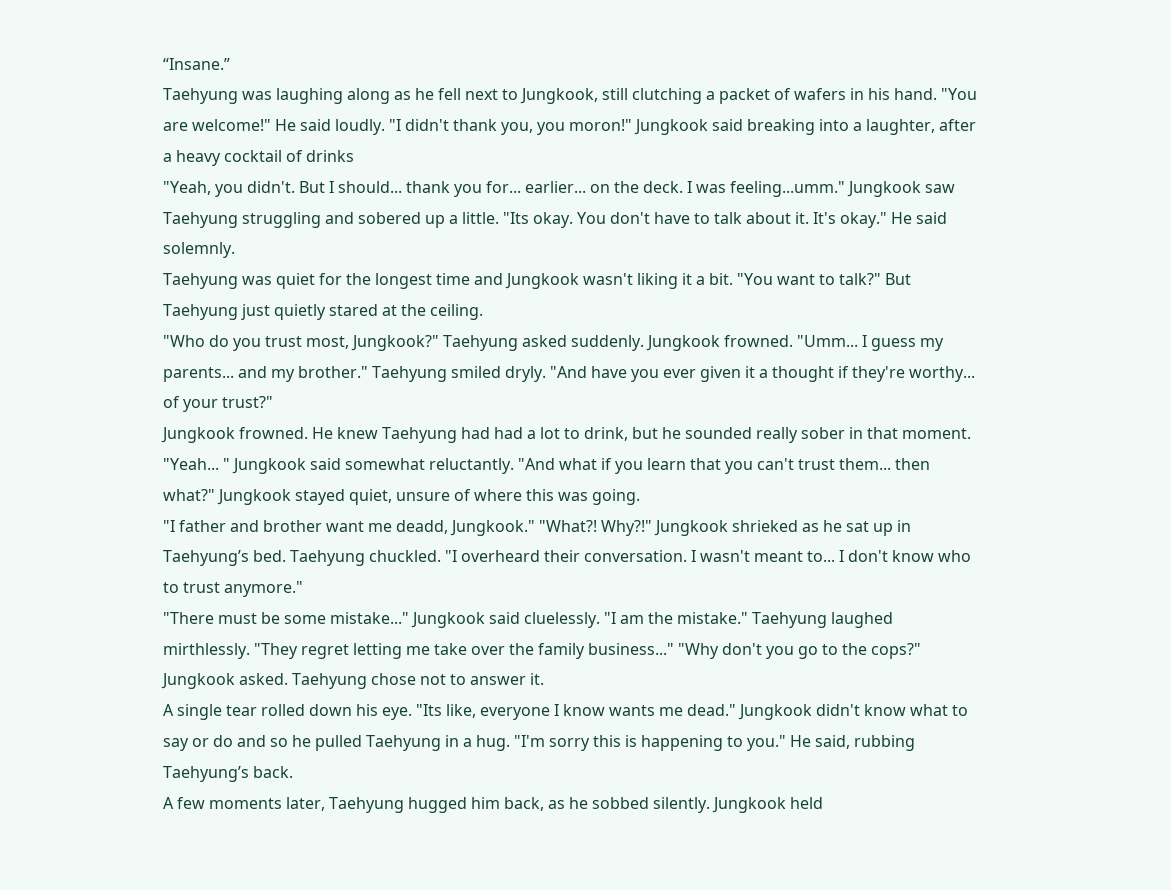“Insane.”
Taehyung was laughing along as he fell next to Jungkook, still clutching a packet of wafers in his hand. "You are welcome!" He said loudly. "I didn't thank you, you moron!" Jungkook said breaking into a laughter, after a heavy cocktail of drinks
"Yeah, you didn't. But I should... thank you for... earlier... on the deck. I was feeling...umm." Jungkook saw Taehyung struggling and sobered up a little. "Its okay. You don't have to talk about it. It's okay." He said solemnly.
Taehyung was quiet for the longest time and Jungkook wasn't liking it a bit. "You want to talk?" But Taehyung just quietly stared at the ceiling.
"Who do you trust most, Jungkook?" Taehyung asked suddenly. Jungkook frowned. "Umm... I guess my parents... and my brother." Taehyung smiled dryly. "And have you ever given it a thought if they're worthy... of your trust?"
Jungkook frowned. He knew Taehyung had had a lot to drink, but he sounded really sober in that moment. "Yeah... " Jungkook said somewhat reluctantly. "And what if you learn that you can't trust them... then what?" Jungkook stayed quiet, unsure of where this was going.
"I father and brother want me deadd, Jungkook." "What?! Why?!" Jungkook shrieked as he sat up in Taehyung’s bed. Taehyung chuckled. "I overheard their conversation. I wasn't meant to... I don't know who to trust anymore."
"There must be some mistake..." Jungkook said cluelessly. "I am the mistake." Taehyung laughed mirthlessly. "They regret letting me take over the family business..." "Why don't you go to the cops?" Jungkook asked. Taehyung chose not to answer it.
A single tear rolled down his eye. "Its like, everyone I know wants me dead." Jungkook didn't know what to say or do and so he pulled Taehyung in a hug. "I'm sorry this is happening to you." He said, rubbing Taehyung’s back.
A few moments later, Taehyung hugged him back, as he sobbed silently. Jungkook held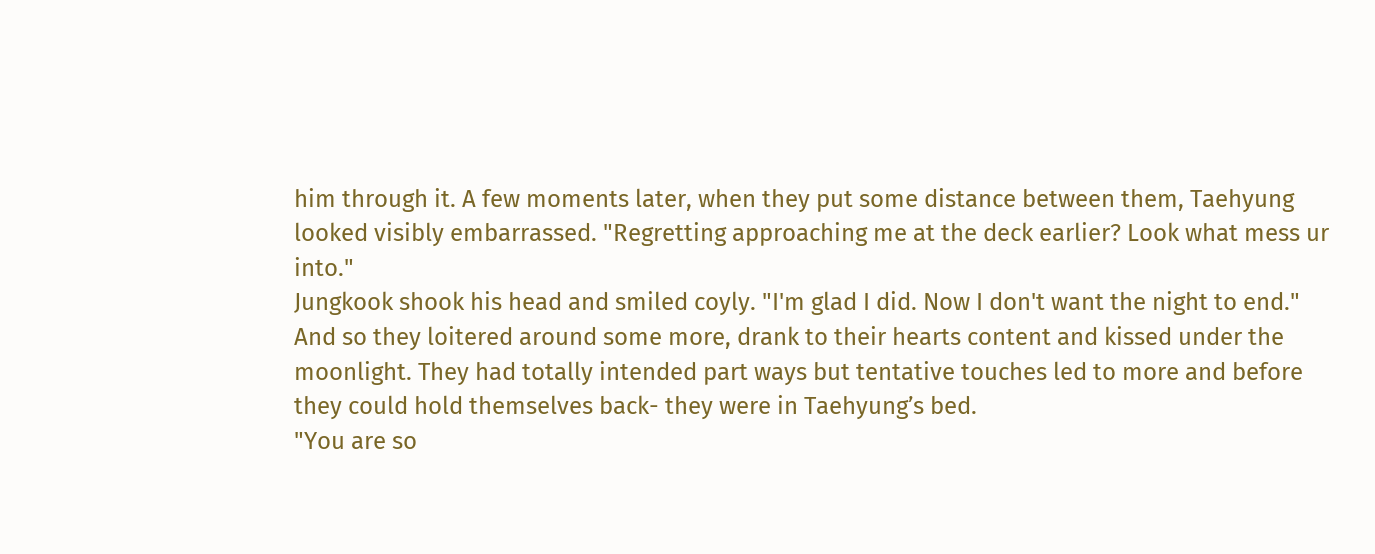him through it. A few moments later, when they put some distance between them, Taehyung looked visibly embarrassed. "Regretting approaching me at the deck earlier? Look what mess ur into."
Jungkook shook his head and smiled coyly. "I'm glad I did. Now I don't want the night to end."
And so they loitered around some more, drank to their hearts content and kissed under the moonlight. They had totally intended part ways but tentative touches led to more and before they could hold themselves back- they were in Taehyung’s bed.
"You are so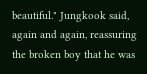beautiful." Jungkook said, again and again, reassuring the broken boy that he was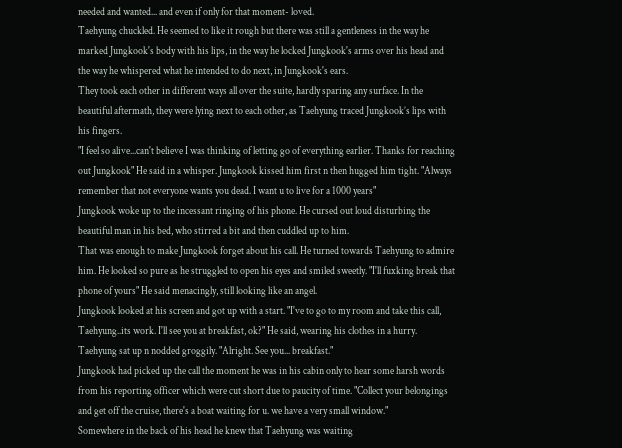needed and wanted... and even if only for that moment- loved.
Taehyung chuckled. He seemed to like it rough but there was still a gentleness in the way he marked Jungkook's body with his lips, in the way he locked Jungkook's arms over his head and the way he whispered what he intended to do next, in Jungkook's ears.
They took each other in different ways all over the suite, hardly sparing any surface. In the beautiful aftermath, they were lying next to each other, as Taehyung traced Jungkook’s lips with his fingers.
"I feel so alive...can't believe I was thinking of letting go of everything earlier. Thanks for reaching out Jungkook" He said in a whisper. Jungkook kissed him first n then hugged him tight. "Always remember that not everyone wants you dead. I want u to live for a 1000 years"
Jungkook woke up to the incessant ringing of his phone. He cursed out loud disturbing the beautiful man in his bed, who stirred a bit and then cuddled up to him.
That was enough to make Jungkook forget about his call. He turned towards Taehyung to admire him. He looked so pure as he struggled to open his eyes and smiled sweetly. "I'll fuxking break that phone of yours" He said menacingly, still looking like an angel.
Jungkook looked at his screen and got up with a start. "I've to go to my room and take this call, Taehyung..its work. I'll see you at breakfast, ok?" He said, wearing his clothes in a hurry. Taehyung sat up n nodded groggily. "Alright. See you... breakfast."
Jungkook had picked up the call the moment he was in his cabin only to hear some harsh words from his reporting officer which were cut short due to paucity of time. "Collect your belongings and get off the cruise, there's a boat waiting for u. we have a very small window."
Somewhere in the back of his head he knew that Taehyung was waiting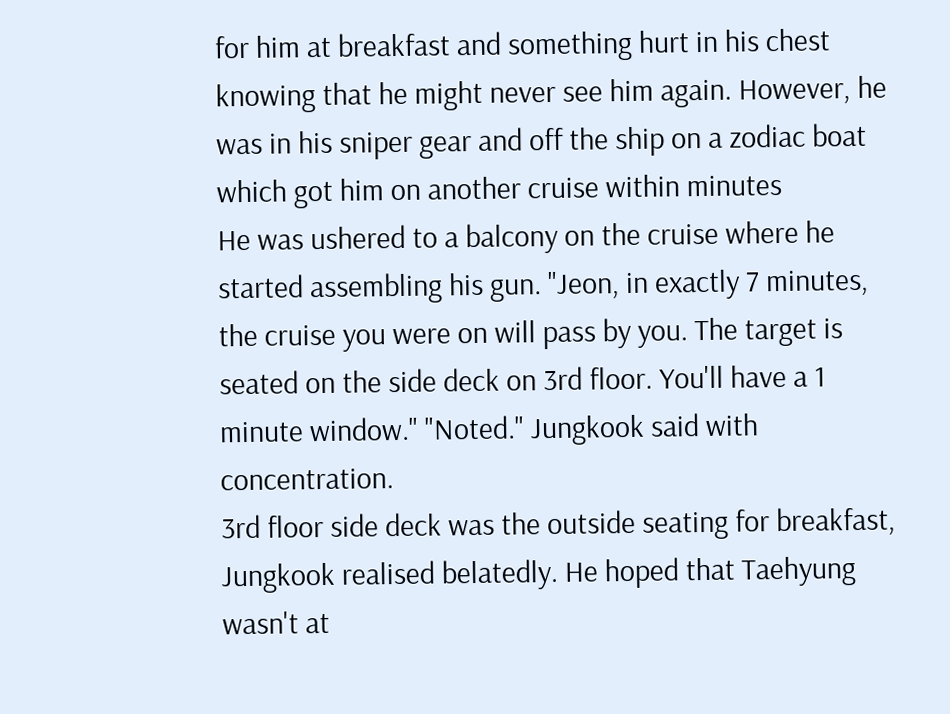for him at breakfast and something hurt in his chest knowing that he might never see him again. However, he was in his sniper gear and off the ship on a zodiac boat which got him on another cruise within minutes
He was ushered to a balcony on the cruise where he started assembling his gun. "Jeon, in exactly 7 minutes, the cruise you were on will pass by you. The target is seated on the side deck on 3rd floor. You'll have a 1 minute window." "Noted." Jungkook said with concentration.
3rd floor side deck was the outside seating for breakfast, Jungkook realised belatedly. He hoped that Taehyung wasn't at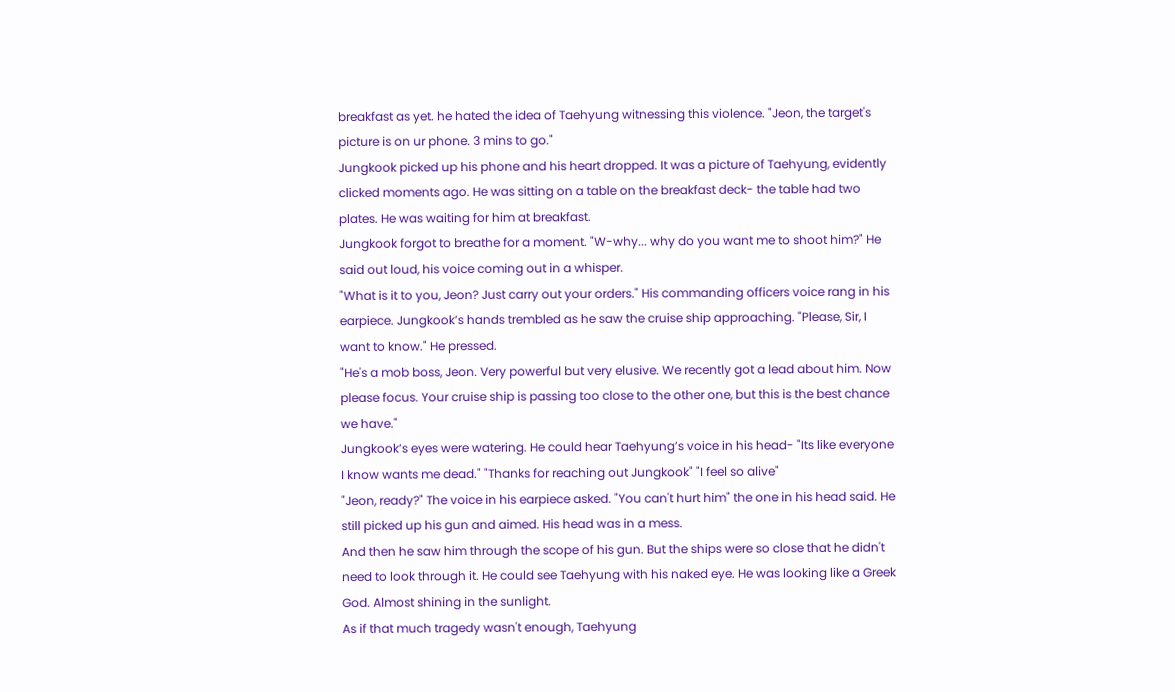breakfast as yet. he hated the idea of Taehyung witnessing this violence. "Jeon, the target's picture is on ur phone. 3 mins to go."
Jungkook picked up his phone and his heart dropped. It was a picture of Taehyung, evidently clicked moments ago. He was sitting on a table on the breakfast deck- the table had two plates. He was waiting for him at breakfast.
Jungkook forgot to breathe for a moment. "W-why... why do you want me to shoot him?" He said out loud, his voice coming out in a whisper.
"What is it to you, Jeon? Just carry out your orders." His commanding officers voice rang in his earpiece. Jungkook’s hands trembled as he saw the cruise ship approaching. "Please, Sir, I want to know." He pressed.
"He's a mob boss, Jeon. Very powerful but very elusive. We recently got a lead about him. Now please focus. Your cruise ship is passing too close to the other one, but this is the best chance we have."
Jungkook’s eyes were watering. He could hear Taehyung’s voice in his head- "Its like everyone I know wants me dead." "Thanks for reaching out Jungkook" "I feel so alive"
"Jeon, ready?" The voice in his earpiece asked. "You can't hurt him" the one in his head said. He still picked up his gun and aimed. His head was in a mess.
And then he saw him through the scope of his gun. But the ships were so close that he didn't need to look through it. He could see Taehyung with his naked eye. He was looking like a Greek God. Almost shining in the sunlight.
As if that much tragedy wasn't enough, Taehyung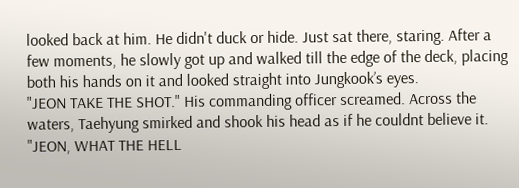looked back at him. He didn't duck or hide. Just sat there, staring. After a few moments, he slowly got up and walked till the edge of the deck, placing both his hands on it and looked straight into Jungkook’s eyes.
"JEON TAKE THE SHOT." His commanding officer screamed. Across the waters, Taehyung smirked and shook his head as if he couldnt believe it. "JEON, WHAT THE HELL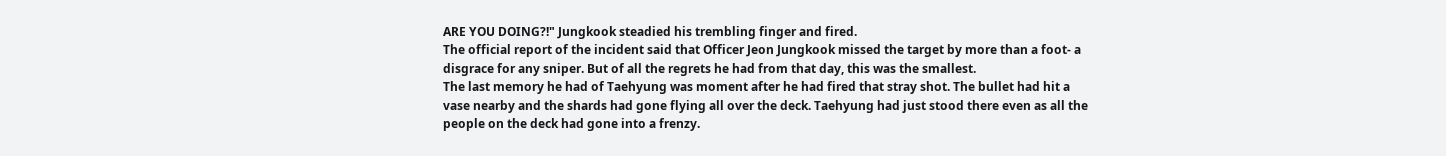ARE YOU DOING?!" Jungkook steadied his trembling finger and fired.
The official report of the incident said that Officer Jeon Jungkook missed the target by more than a foot- a disgrace for any sniper. But of all the regrets he had from that day, this was the smallest.
The last memory he had of Taehyung was moment after he had fired that stray shot. The bullet had hit a vase nearby and the shards had gone flying all over the deck. Taehyung had just stood there even as all the people on the deck had gone into a frenzy.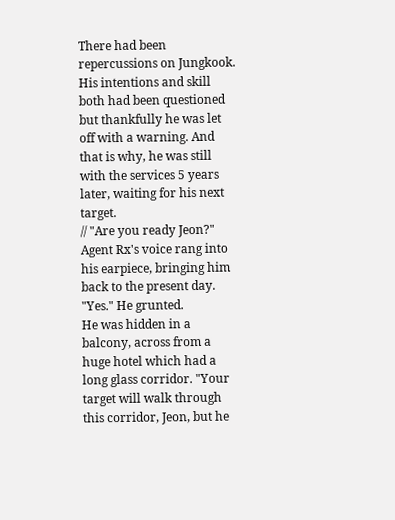There had been repercussions on Jungkook. His intentions and skill both had been questioned but thankfully he was let off with a warning. And that is why, he was still with the services 5 years later, waiting for his next target.
// "Are you ready Jeon?" Agent Rx's voice rang into his earpiece, bringing him back to the present day. "Yes." He grunted.
He was hidden in a balcony, across from a huge hotel which had a long glass corridor. "Your target will walk through this corridor, Jeon, but he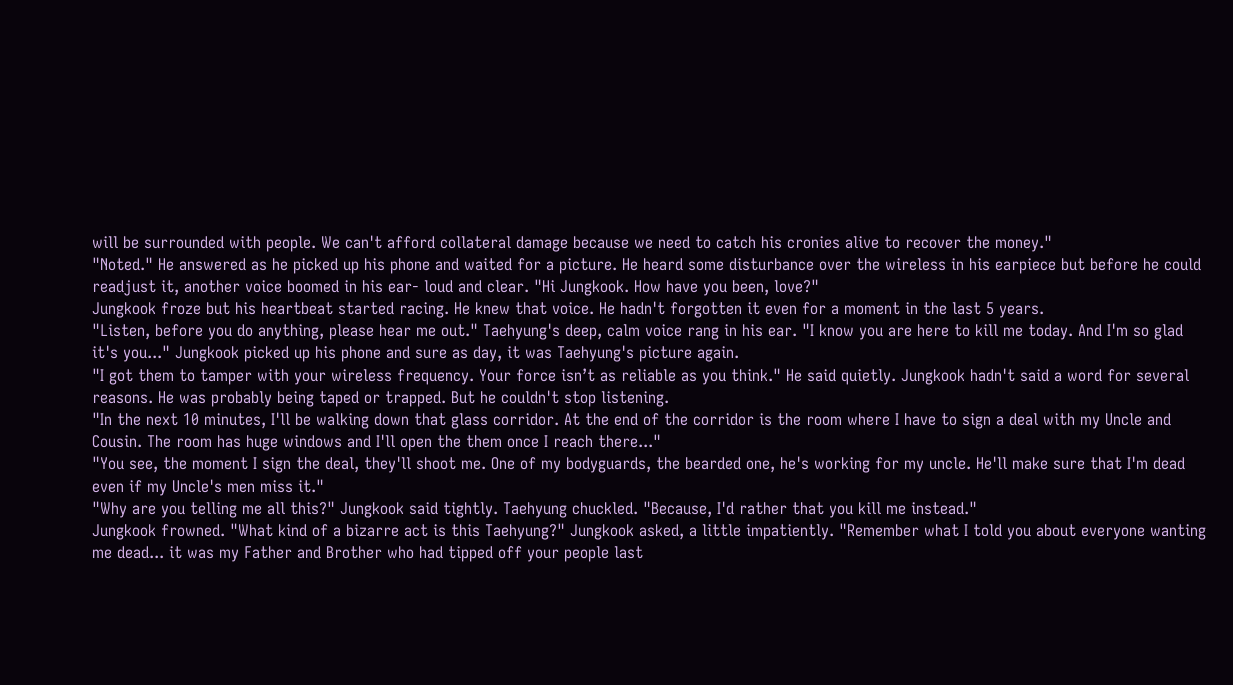will be surrounded with people. We can't afford collateral damage because we need to catch his cronies alive to recover the money."
"Noted." He answered as he picked up his phone and waited for a picture. He heard some disturbance over the wireless in his earpiece but before he could readjust it, another voice boomed in his ear- loud and clear. "Hi Jungkook. How have you been, love?"
Jungkook froze but his heartbeat started racing. He knew that voice. He hadn't forgotten it even for a moment in the last 5 years.
"Listen, before you do anything, please hear me out." Taehyung's deep, calm voice rang in his ear. "I know you are here to kill me today. And I'm so glad it's you..." Jungkook picked up his phone and sure as day, it was Taehyung's picture again.
"I got them to tamper with your wireless frequency. Your force isn’t as reliable as you think." He said quietly. Jungkook hadn't said a word for several reasons. He was probably being taped or trapped. But he couldn't stop listening.
"In the next 10 minutes, I'll be walking down that glass corridor. At the end of the corridor is the room where I have to sign a deal with my Uncle and Cousin. The room has huge windows and I'll open the them once I reach there..."
"You see, the moment I sign the deal, they'll shoot me. One of my bodyguards, the bearded one, he's working for my uncle. He'll make sure that I'm dead even if my Uncle's men miss it."
"Why are you telling me all this?" Jungkook said tightly. Taehyung chuckled. "Because, I'd rather that you kill me instead."
Jungkook frowned. "What kind of a bizarre act is this Taehyung?" Jungkook asked, a little impatiently. "Remember what I told you about everyone wanting me dead... it was my Father and Brother who had tipped off your people last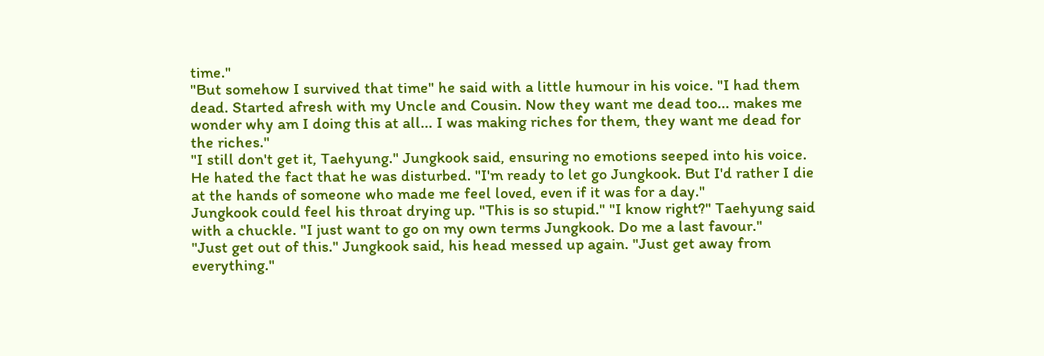time."
"But somehow I survived that time" he said with a little humour in his voice. "I had them dead. Started afresh with my Uncle and Cousin. Now they want me dead too... makes me wonder why am I doing this at all... I was making riches for them, they want me dead for the riches."
"I still don't get it, Taehyung." Jungkook said, ensuring no emotions seeped into his voice. He hated the fact that he was disturbed. "I'm ready to let go Jungkook. But I'd rather I die at the hands of someone who made me feel loved, even if it was for a day."
Jungkook could feel his throat drying up. "This is so stupid." "I know right?" Taehyung said with a chuckle. "I just want to go on my own terms Jungkook. Do me a last favour."
"Just get out of this." Jungkook said, his head messed up again. "Just get away from everything."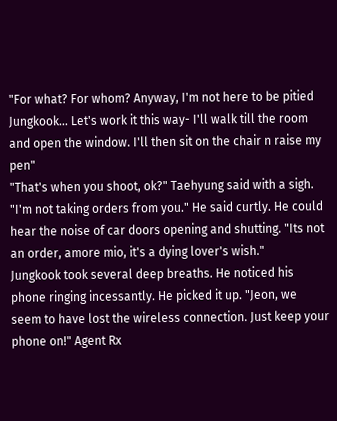"For what? For whom? Anyway, I'm not here to be pitied Jungkook... Let's work it this way- I'll walk till the room and open the window. I'll then sit on the chair n raise my pen"
"That's when you shoot, ok?" Taehyung said with a sigh. "I'm not taking orders from you." He said curtly. He could hear the noise of car doors opening and shutting. "Its not an order, amore mio, it's a dying lover's wish."
Jungkook took several deep breaths. He noticed his phone ringing incessantly. He picked it up. "Jeon, we seem to have lost the wireless connection. Just keep your phone on!" Agent Rx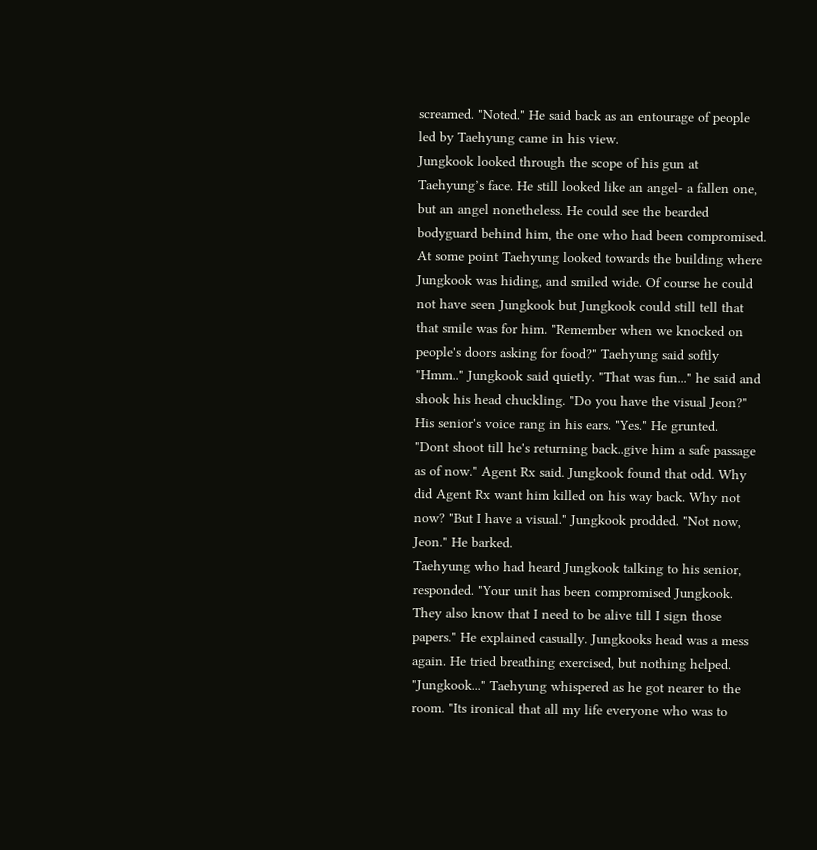screamed. "Noted." He said back as an entourage of people led by Taehyung came in his view.
Jungkook looked through the scope of his gun at Taehyung’s face. He still looked like an angel- a fallen one, but an angel nonetheless. He could see the bearded bodyguard behind him, the one who had been compromised.
At some point Taehyung looked towards the building where Jungkook was hiding, and smiled wide. Of course he could not have seen Jungkook but Jungkook could still tell that that smile was for him. "Remember when we knocked on people's doors asking for food?" Taehyung said softly
"Hmm.." Jungkook said quietly. "That was fun..." he said and shook his head chuckling. "Do you have the visual Jeon?" His senior's voice rang in his ears. "Yes." He grunted.
"Dont shoot till he's returning back..give him a safe passage as of now." Agent Rx said. Jungkook found that odd. Why did Agent Rx want him killed on his way back. Why not now? "But I have a visual." Jungkook prodded. "Not now, Jeon." He barked.
Taehyung who had heard Jungkook talking to his senior, responded. "Your unit has been compromised Jungkook. They also know that I need to be alive till I sign those papers." He explained casually. Jungkooks head was a mess again. He tried breathing exercised, but nothing helped.
"Jungkook..." Taehyung whispered as he got nearer to the room. "Its ironical that all my life everyone who was to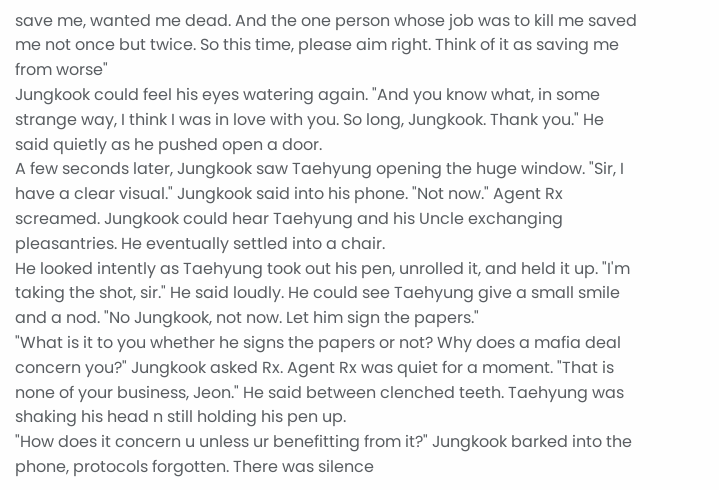save me, wanted me dead. And the one person whose job was to kill me saved me not once but twice. So this time, please aim right. Think of it as saving me from worse"
Jungkook could feel his eyes watering again. "And you know what, in some strange way, I think I was in love with you. So long, Jungkook. Thank you." He said quietly as he pushed open a door.
A few seconds later, Jungkook saw Taehyung opening the huge window. "Sir, I have a clear visual." Jungkook said into his phone. "Not now." Agent Rx screamed. Jungkook could hear Taehyung and his Uncle exchanging pleasantries. He eventually settled into a chair.
He looked intently as Taehyung took out his pen, unrolled it, and held it up. "I'm taking the shot, sir." He said loudly. He could see Taehyung give a small smile and a nod. "No Jungkook, not now. Let him sign the papers."
"What is it to you whether he signs the papers or not? Why does a mafia deal concern you?" Jungkook asked Rx. Agent Rx was quiet for a moment. "That is none of your business, Jeon." He said between clenched teeth. Taehyung was shaking his head n still holding his pen up.
"How does it concern u unless ur benefitting from it?" Jungkook barked into the phone, protocols forgotten. There was silence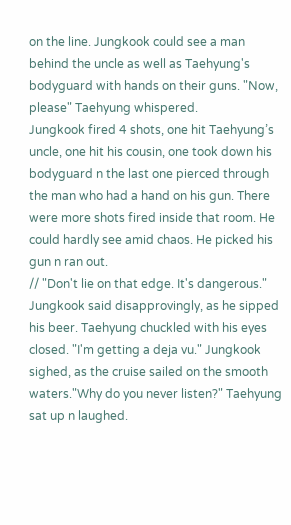on the line. Jungkook could see a man behind the uncle as well as Taehyung's bodyguard with hands on their guns. "Now, please" Taehyung whispered.
Jungkook fired 4 shots, one hit Taehyung’s uncle, one hit his cousin, one took down his bodyguard n the last one pierced through the man who had a hand on his gun. There were more shots fired inside that room. He could hardly see amid chaos. He picked his gun n ran out.
// "Don't lie on that edge. It's dangerous." Jungkook said disapprovingly, as he sipped his beer. Taehyung chuckled with his eyes closed. "I'm getting a deja vu." Jungkook sighed, as the cruise sailed on the smooth waters."Why do you never listen?" Taehyung sat up n laughed.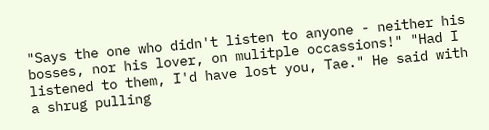"Says the one who didn't listen to anyone - neither his bosses, nor his lover, on mulitple occassions!" "Had I listened to them, I'd have lost you, Tae." He said with a shrug pulling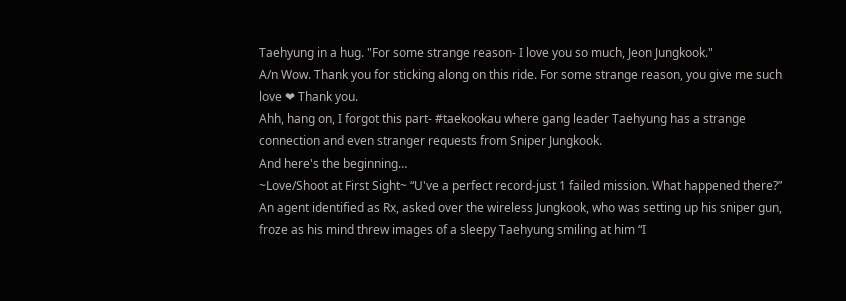Taehyung in a hug. "For some strange reason- I love you so much, Jeon Jungkook."
A/n Wow. Thank you for sticking along on this ride. For some strange reason, you give me such love ❤ Thank you.
Ahh, hang on, I forgot this part- #taekookau where gang leader Taehyung has a strange connection and even stranger requests from Sniper Jungkook.
And here's the beginning…
~Love/Shoot at First Sight~ “U've a perfect record-just 1 failed mission. What happened there?” An agent identified as Rx, asked over the wireless Jungkook, who was setting up his sniper gun, froze as his mind threw images of a sleepy Taehyung smiling at him “I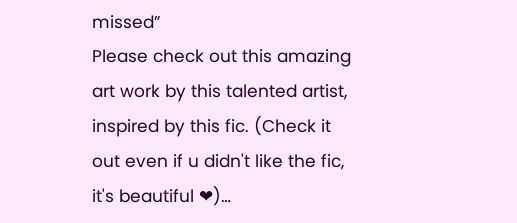missed”
Please check out this amazing art work by this talented artist, inspired by this fic. (Check it out even if u didn't like the fic, it's beautiful ❤)…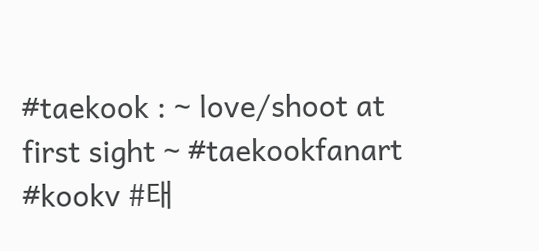#taekook : ~ love/shoot at first sight ~ #taekookfanart #kookv #태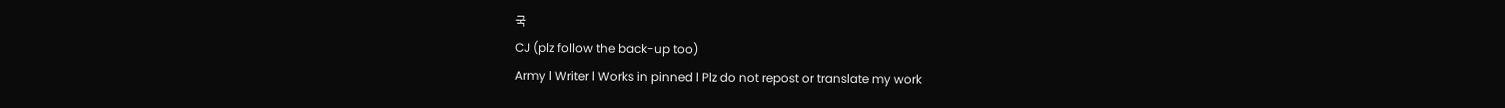국
CJ (plz follow the back-up too)
Army l Writer l Works in pinned l Plz do not repost or translate my work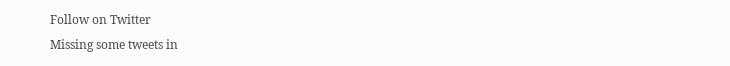Follow on Twitter
Missing some tweets in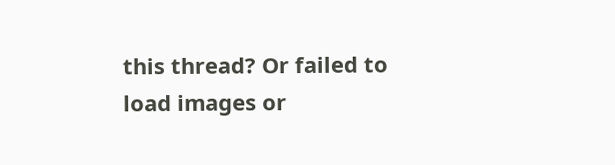this thread? Or failed to load images or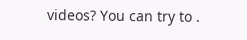videos? You can try to .